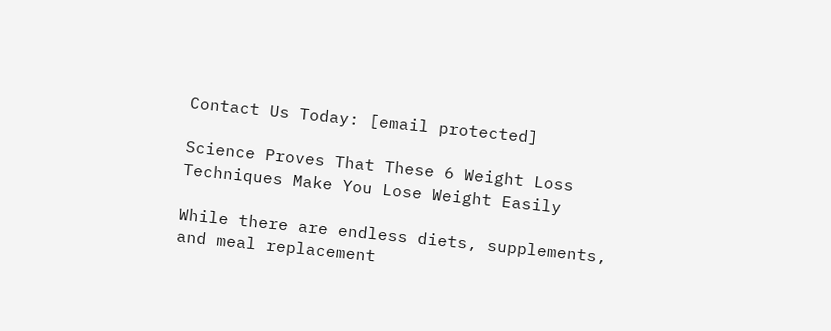Contact Us Today: [email protected]

Science Proves That These 6 Weight Loss Techniques Make You Lose Weight Easily

While there are endless diets, supplements, and meal replacement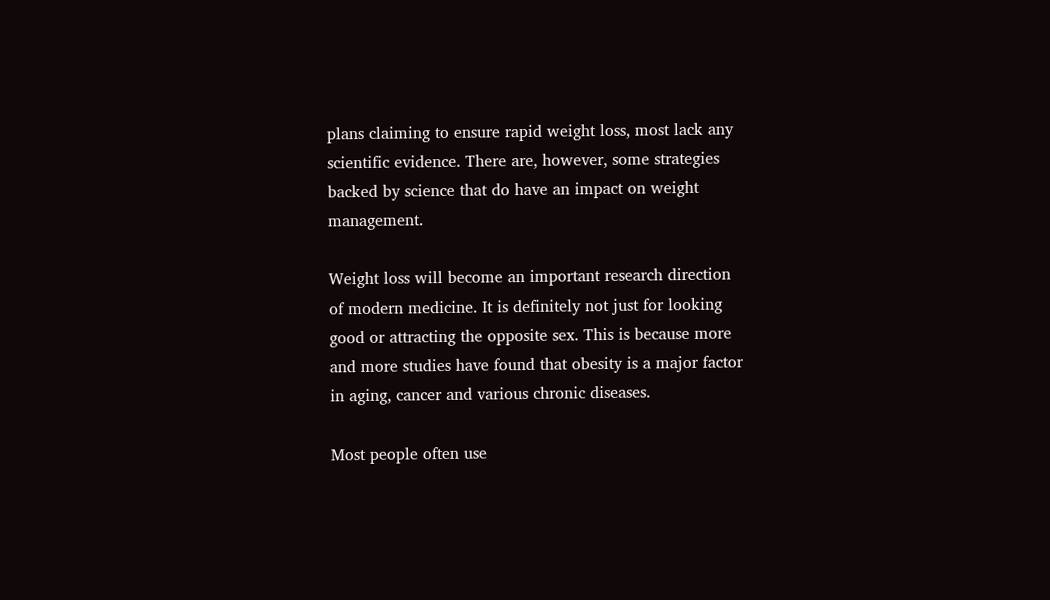plans claiming to ensure rapid weight loss, most lack any scientific evidence. There are, however, some strategies backed by science that do have an impact on weight management.

Weight loss will become an important research direction of modern medicine. It is definitely not just for looking good or attracting the opposite sex. This is because more and more studies have found that obesity is a major factor in aging, cancer and various chronic diseases.

Most people often use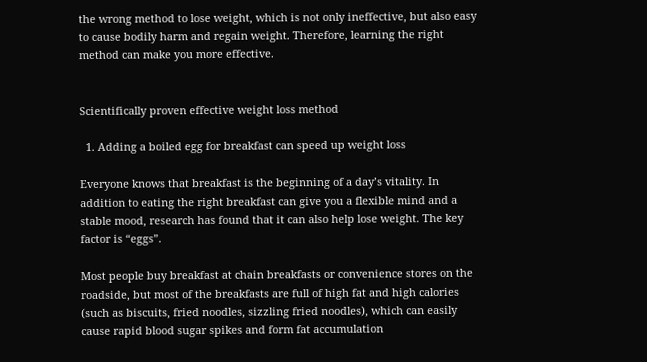the wrong method to lose weight, which is not only ineffective, but also easy to cause bodily harm and regain weight. Therefore, learning the right method can make you more effective.


Scientifically proven effective weight loss method

  1. Adding a boiled egg for breakfast can speed up weight loss

Everyone knows that breakfast is the beginning of a day’s vitality. In addition to eating the right breakfast can give you a flexible mind and a stable mood, research has found that it can also help lose weight. The key factor is “eggs”.

Most people buy breakfast at chain breakfasts or convenience stores on the roadside, but most of the breakfasts are full of high fat and high calories (such as biscuits, fried noodles, sizzling fried noodles), which can easily cause rapid blood sugar spikes and form fat accumulation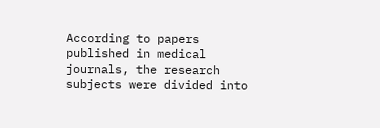According to papers published in medical journals, the research subjects were divided into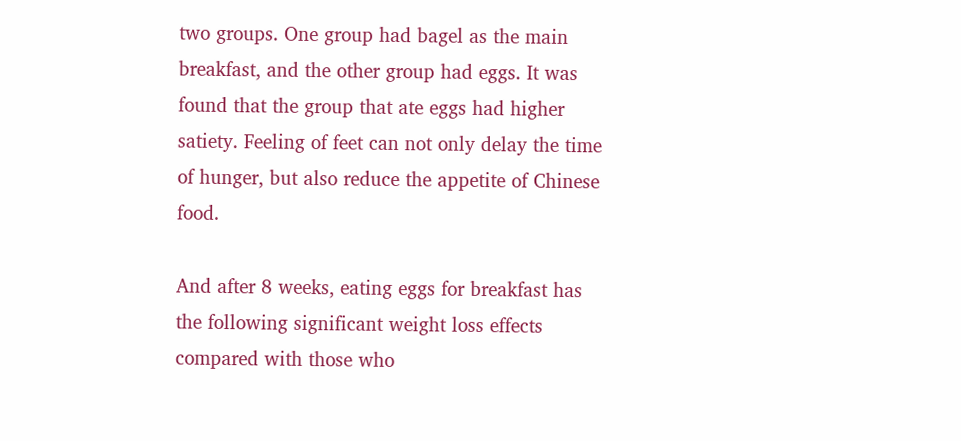two groups. One group had bagel as the main breakfast, and the other group had eggs. It was found that the group that ate eggs had higher satiety. Feeling of feet can not only delay the time of hunger, but also reduce the appetite of Chinese food.

And after 8 weeks, eating eggs for breakfast has the following significant weight loss effects compared with those who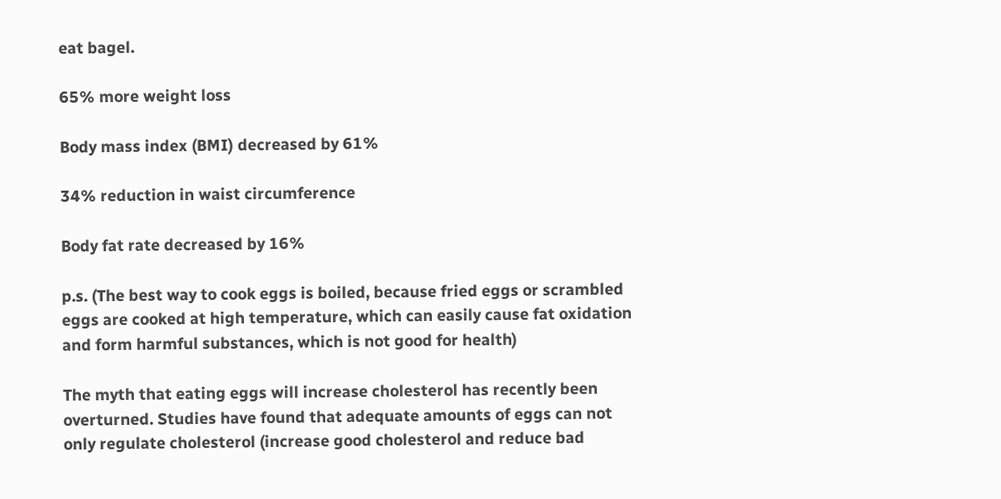eat bagel.

65% more weight loss

Body mass index (BMI) decreased by 61%

34% reduction in waist circumference

Body fat rate decreased by 16%

p.s. (The best way to cook eggs is boiled, because fried eggs or scrambled eggs are cooked at high temperature, which can easily cause fat oxidation and form harmful substances, which is not good for health)

The myth that eating eggs will increase cholesterol has recently been overturned. Studies have found that adequate amounts of eggs can not only regulate cholesterol (increase good cholesterol and reduce bad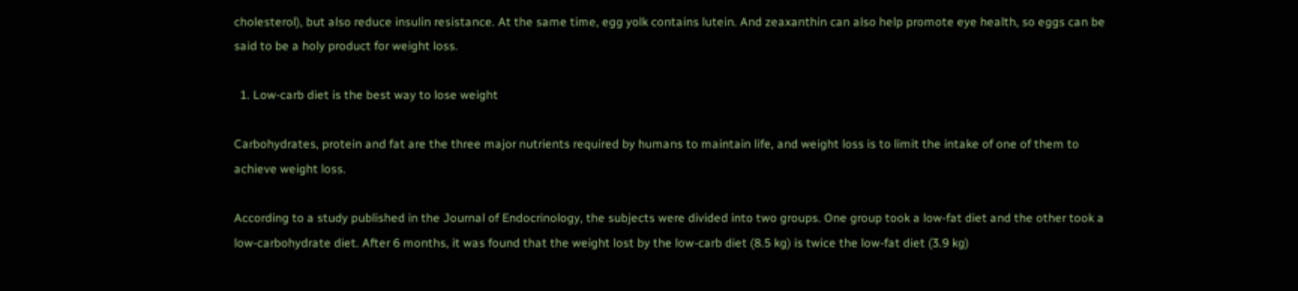cholesterol), but also reduce insulin resistance. At the same time, egg yolk contains lutein. And zeaxanthin can also help promote eye health, so eggs can be said to be a holy product for weight loss.

  1. Low-carb diet is the best way to lose weight

Carbohydrates, protein and fat are the three major nutrients required by humans to maintain life, and weight loss is to limit the intake of one of them to achieve weight loss.

According to a study published in the Journal of Endocrinology, the subjects were divided into two groups. One group took a low-fat diet and the other took a low-carbohydrate diet. After 6 months, it was found that the weight lost by the low-carb diet (8.5 kg) is twice the low-fat diet (3.9 kg)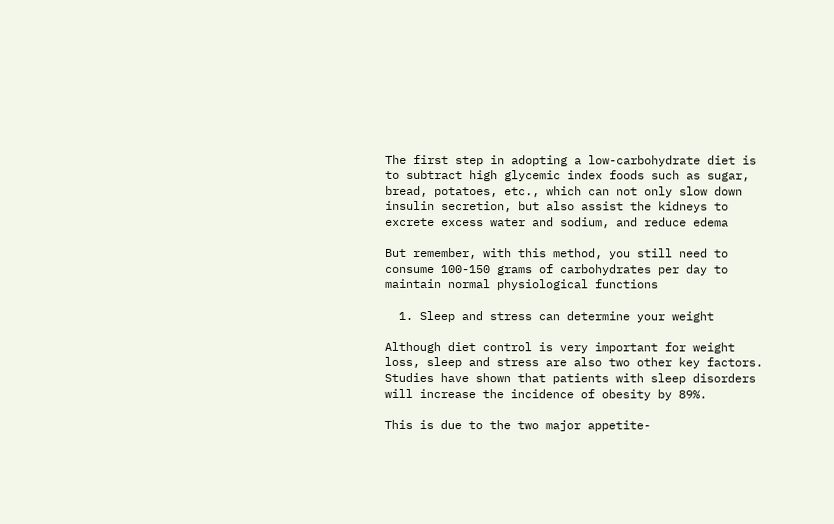The first step in adopting a low-carbohydrate diet is to subtract high glycemic index foods such as sugar, bread, potatoes, etc., which can not only slow down insulin secretion, but also assist the kidneys to excrete excess water and sodium, and reduce edema

But remember, with this method, you still need to consume 100-150 grams of carbohydrates per day to maintain normal physiological functions

  1. Sleep and stress can determine your weight

Although diet control is very important for weight loss, sleep and stress are also two other key factors. Studies have shown that patients with sleep disorders will increase the incidence of obesity by 89%.

This is due to the two major appetite-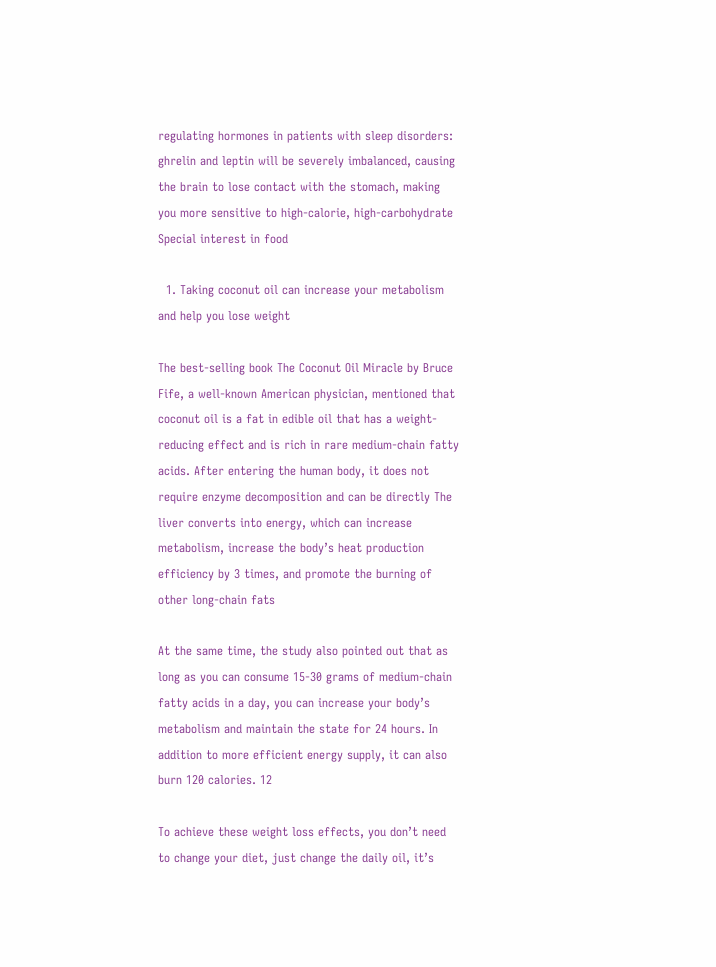regulating hormones in patients with sleep disorders: ghrelin and leptin will be severely imbalanced, causing the brain to lose contact with the stomach, making you more sensitive to high-calorie, high-carbohydrate Special interest in food

  1. Taking coconut oil can increase your metabolism and help you lose weight

The best-selling book The Coconut Oil Miracle by Bruce Fife, a well-known American physician, mentioned that coconut oil is a fat in edible oil that has a weight-reducing effect and is rich in rare medium-chain fatty acids. After entering the human body, it does not require enzyme decomposition and can be directly The liver converts into energy, which can increase metabolism, increase the body’s heat production efficiency by 3 times, and promote the burning of other long-chain fats

At the same time, the study also pointed out that as long as you can consume 15-30 grams of medium-chain fatty acids in a day, you can increase your body’s metabolism and maintain the state for 24 hours. In addition to more efficient energy supply, it can also burn 120 calories. 12

To achieve these weight loss effects, you don’t need to change your diet, just change the daily oil, it’s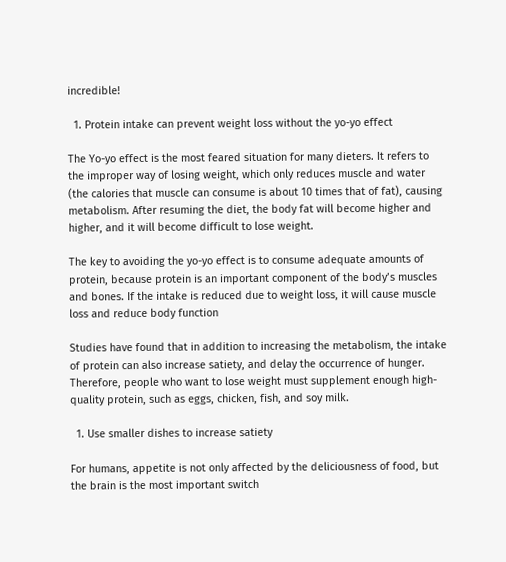incredible!

  1. Protein intake can prevent weight loss without the yo-yo effect

The Yo-yo effect is the most feared situation for many dieters. It refers to the improper way of losing weight, which only reduces muscle and water (the calories that muscle can consume is about 10 times that of fat), causing metabolism. After resuming the diet, the body fat will become higher and higher, and it will become difficult to lose weight.

The key to avoiding the yo-yo effect is to consume adequate amounts of protein, because protein is an important component of the body’s muscles and bones. If the intake is reduced due to weight loss, it will cause muscle loss and reduce body function

Studies have found that in addition to increasing the metabolism, the intake of protein can also increase satiety, and delay the occurrence of hunger. Therefore, people who want to lose weight must supplement enough high-quality protein, such as eggs, chicken, fish, and soy milk.

  1. Use smaller dishes to increase satiety

For humans, appetite is not only affected by the deliciousness of food, but the brain is the most important switch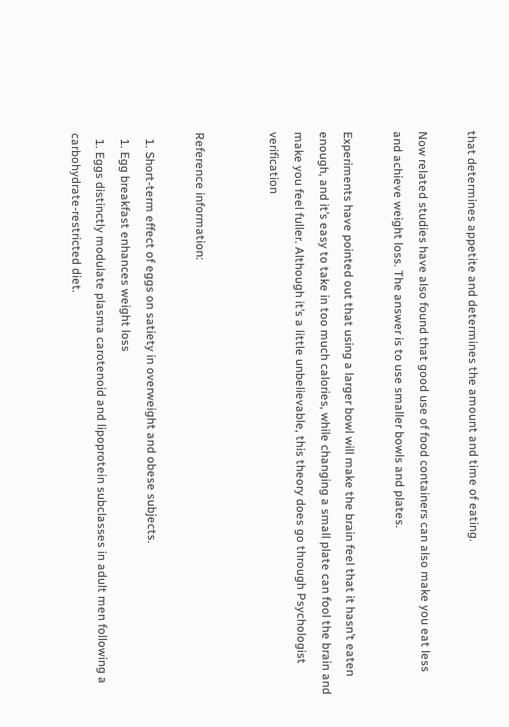that determines appetite and determines the amount and time of eating.

Now related studies have also found that good use of food containers can also make you eat less and achieve weight loss. The answer is to use smaller bowls and plates.

Experiments have pointed out that using a larger bowl will make the brain feel that it hasn’t eaten enough, and it’s easy to take in too much calories, while changing a small plate can fool the brain and make you feel fuller. Although it’s a little unbelievable, this theory does go through Psychologist verification


Reference information:

  1. Short-term effect of eggs on satiety in overweight and obese subjects.
  1. Egg breakfast enhances weight loss
  1. Eggs distinctly modulate plasma carotenoid and lipoprotein subclasses in adult men following a carbohydrate-restricted diet.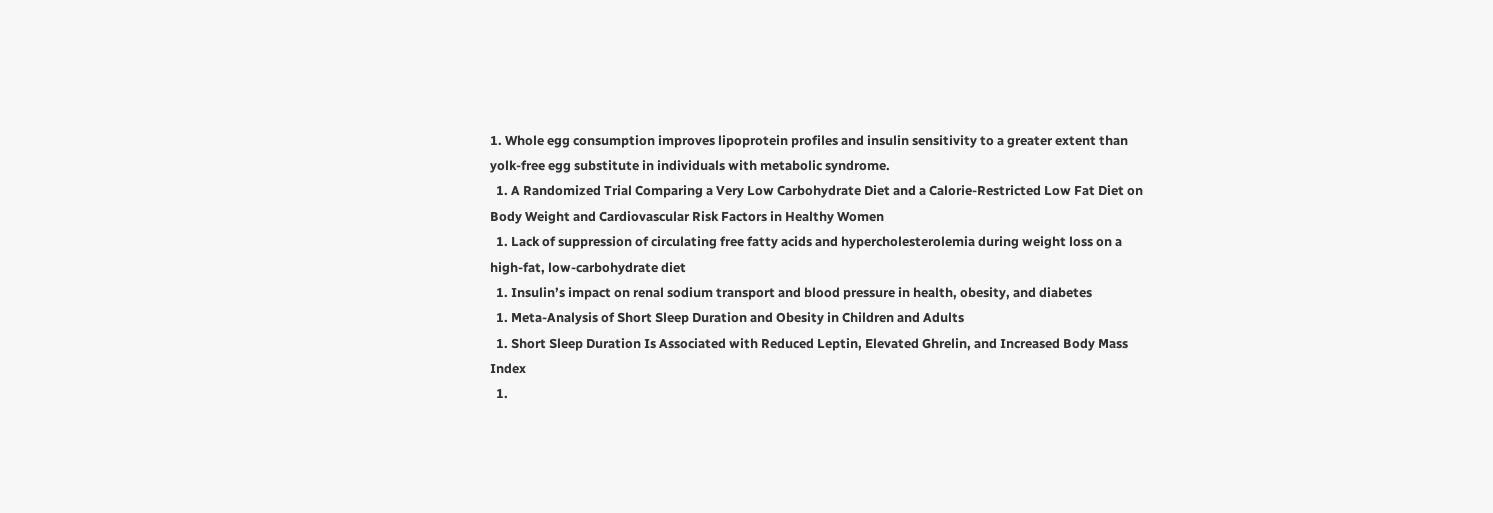1. Whole egg consumption improves lipoprotein profiles and insulin sensitivity to a greater extent than yolk-free egg substitute in individuals with metabolic syndrome.
  1. A Randomized Trial Comparing a Very Low Carbohydrate Diet and a Calorie-Restricted Low Fat Diet on Body Weight and Cardiovascular Risk Factors in Healthy Women
  1. Lack of suppression of circulating free fatty acids and hypercholesterolemia during weight loss on a high-fat, low-carbohydrate diet
  1. Insulin’s impact on renal sodium transport and blood pressure in health, obesity, and diabetes
  1. Meta-Analysis of Short Sleep Duration and Obesity in Children and Adults
  1. Short Sleep Duration Is Associated with Reduced Leptin, Elevated Ghrelin, and Increased Body Mass Index
  1.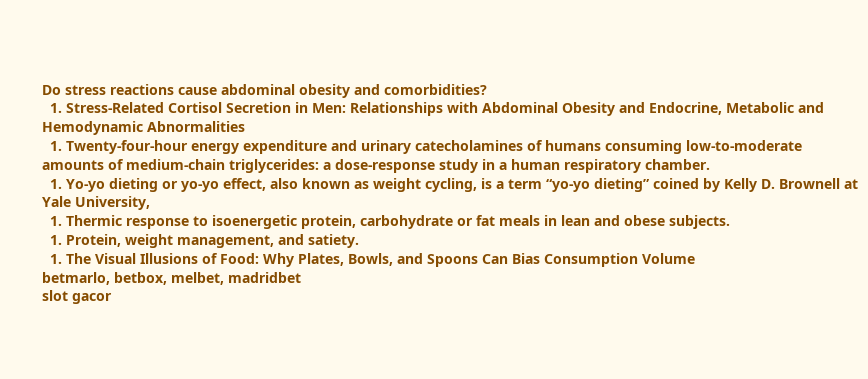Do stress reactions cause abdominal obesity and comorbidities?
  1. Stress-Related Cortisol Secretion in Men: Relationships with Abdominal Obesity and Endocrine, Metabolic and Hemodynamic Abnormalities
  1. Twenty-four-hour energy expenditure and urinary catecholamines of humans consuming low-to-moderate amounts of medium-chain triglycerides: a dose-response study in a human respiratory chamber.
  1. Yo-yo dieting or yo-yo effect, also known as weight cycling, is a term “yo-yo dieting” coined by Kelly D. Brownell at Yale University,
  1. Thermic response to isoenergetic protein, carbohydrate or fat meals in lean and obese subjects.
  1. Protein, weight management, and satiety.
  1. The Visual Illusions of Food: Why Plates, Bowls, and Spoons Can Bias Consumption Volume
betmarlo, betbox, melbet, madridbet
slot gacor